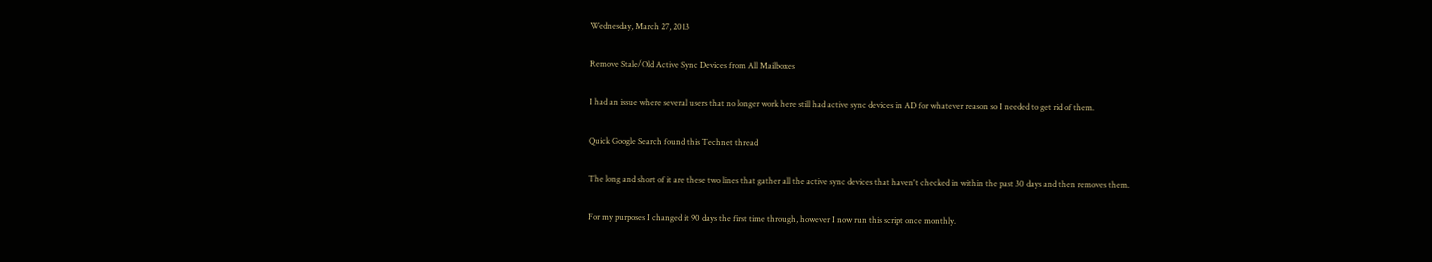Wednesday, March 27, 2013

Remove Stale/Old Active Sync Devices from All Mailboxes

I had an issue where several users that no longer work here still had active sync devices in AD for whatever reason so I needed to get rid of them.

Quick Google Search found this Technet thread

The long and short of it are these two lines that gather all the active sync devices that haven't checked in within the past 30 days and then removes them.

For my purposes I changed it 90 days the first time through, however I now run this script once monthly.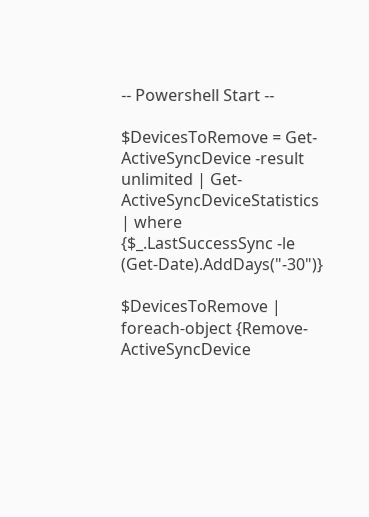-- Powershell Start --

$DevicesToRemove = Get-ActiveSyncDevice -result unlimited | Get-ActiveSyncDeviceStatistics | where {$_.LastSuccessSync -le (Get-Date).AddDays("-30")}

$DevicesToRemove | foreach-object {Remove-ActiveSyncDevice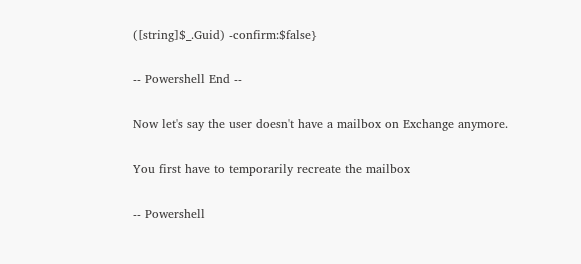([string]$_.Guid) -confirm:$false}

-- Powershell End --

Now let's say the user doesn't have a mailbox on Exchange anymore.

You first have to temporarily recreate the mailbox

-- Powershell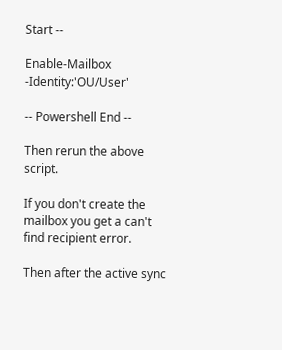Start --

Enable-Mailbox -Identity:'OU/User'

-- Powershell End --

Then rerun the above script.

If you don't create the mailbox you get a can't find recipient error.

Then after the active sync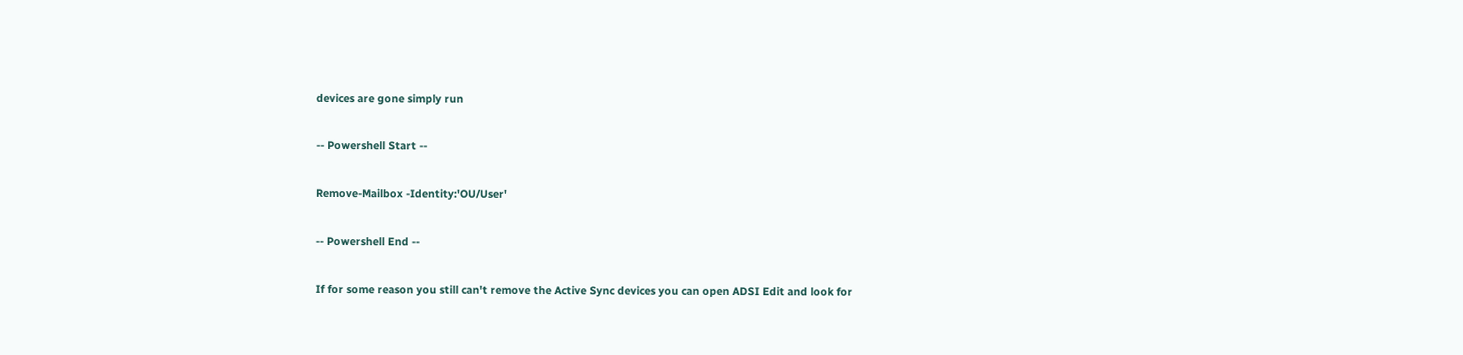devices are gone simply run

-- Powershell Start --

Remove-Mailbox -Identity:'OU/User'

-- Powershell End --

If for some reason you still can't remove the Active Sync devices you can open ADSI Edit and look for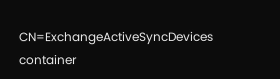CN=ExchangeActiveSyncDevices container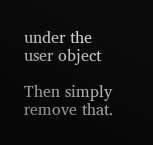under the user object

Then simply remove that.